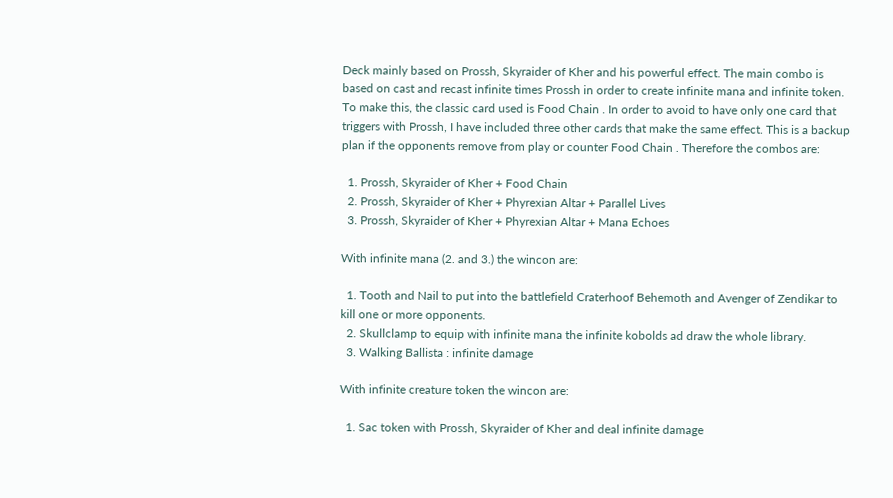Deck mainly based on Prossh, Skyraider of Kher and his powerful effect. The main combo is based on cast and recast infinite times Prossh in order to create infinite mana and infinite token. To make this, the classic card used is Food Chain . In order to avoid to have only one card that triggers with Prossh, I have included three other cards that make the same effect. This is a backup plan if the opponents remove from play or counter Food Chain . Therefore the combos are:

  1. Prossh, Skyraider of Kher + Food Chain
  2. Prossh, Skyraider of Kher + Phyrexian Altar + Parallel Lives
  3. Prossh, Skyraider of Kher + Phyrexian Altar + Mana Echoes

With infinite mana (2. and 3.) the wincon are:

  1. Tooth and Nail to put into the battlefield Craterhoof Behemoth and Avenger of Zendikar to kill one or more opponents.
  2. Skullclamp to equip with infinite mana the infinite kobolds ad draw the whole library.
  3. Walking Ballista : infinite damage

With infinite creature token the wincon are:

  1. Sac token with Prossh, Skyraider of Kher and deal infinite damage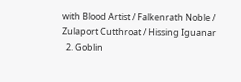with Blood Artist / Falkenrath Noble / Zulaport Cutthroat / Hissing Iguanar
  2. Goblin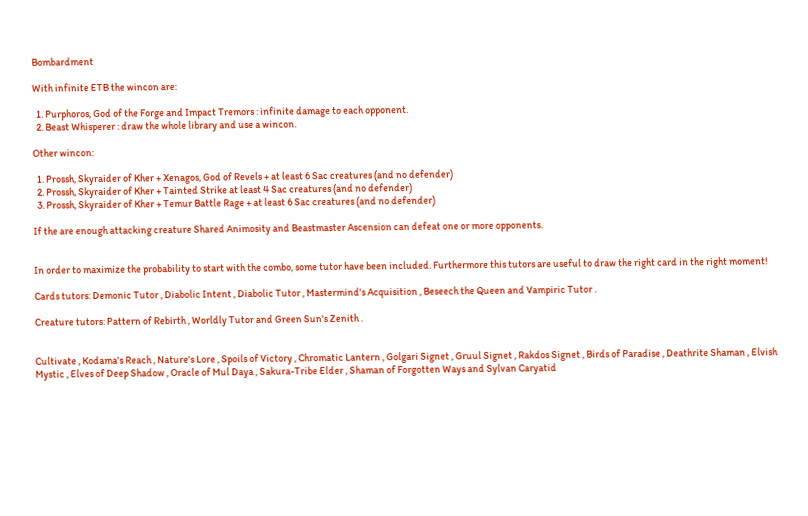Bombardment

With infinite ETB the wincon are:

  1. Purphoros, God of the Forge and Impact Tremors : infinite damage to each opponent.
  2. Beast Whisperer : draw the whole library and use a wincon.

Other wincon:

  1. Prossh, Skyraider of Kher + Xenagos, God of Revels + at least 6 Sac creatures (and no defender)
  2. Prossh, Skyraider of Kher + Tainted Strike at least 4 Sac creatures (and no defender)
  3. Prossh, Skyraider of Kher + Temur Battle Rage + at least 6 Sac creatures (and no defender)

If the are enough attacking creature Shared Animosity and Beastmaster Ascension can defeat one or more opponents.


In order to maximize the probability to start with the combo, some tutor have been included. Furthermore this tutors are useful to draw the right card in the right moment!

Cards tutors: Demonic Tutor , Diabolic Intent , Diabolic Tutor , Mastermind's Acquisition , Beseech the Queen and Vampiric Tutor .

Creature tutors: Pattern of Rebirth , Worldly Tutor and Green Sun's Zenith .


Cultivate , Kodama's Reach , Nature's Lore , Spoils of Victory , Chromatic Lantern , Golgari Signet , Gruul Signet , Rakdos Signet , Birds of Paradise , Deathrite Shaman , Elvish Mystic , Elves of Deep Shadow , Oracle of Mul Daya , Sakura-Tribe Elder , Shaman of Forgotten Ways and Sylvan Caryatid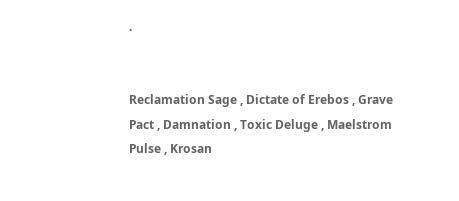.


Reclamation Sage , Dictate of Erebos , Grave Pact , Damnation , Toxic Deluge , Maelstrom Pulse , Krosan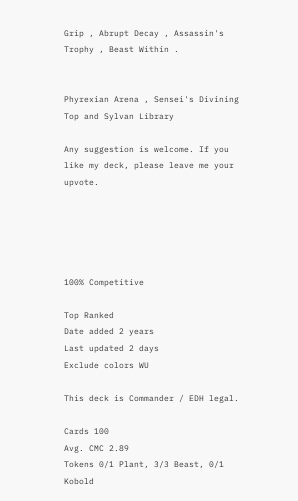Grip , Abrupt Decay , Assassin's Trophy , Beast Within .


Phyrexian Arena , Sensei's Divining Top and Sylvan Library

Any suggestion is welcome. If you like my deck, please leave me your upvote.





100% Competitive

Top Ranked
Date added 2 years
Last updated 2 days
Exclude colors WU

This deck is Commander / EDH legal.

Cards 100
Avg. CMC 2.89
Tokens 0/1 Plant, 3/3 Beast, 0/1 Kobold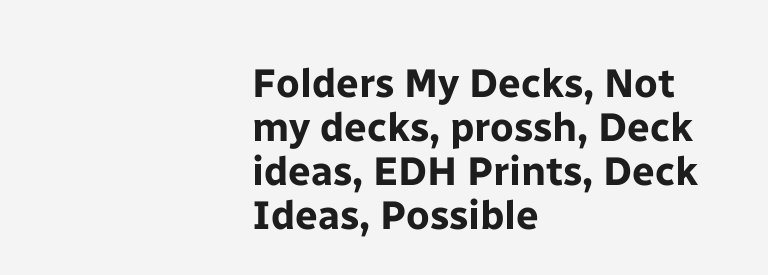Folders My Decks, Not my decks, prossh, Deck ideas, EDH Prints, Deck Ideas, Possible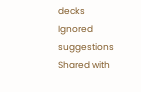decks
Ignored suggestions
Shared with